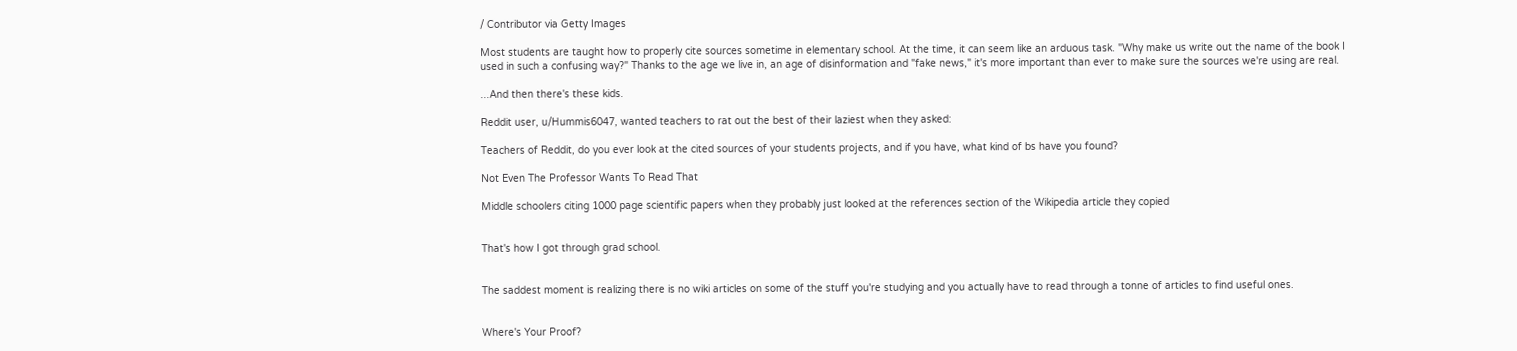/ Contributor via Getty Images

Most students are taught how to properly cite sources sometime in elementary school. At the time, it can seem like an arduous task. "Why make us write out the name of the book I used in such a confusing way?" Thanks to the age we live in, an age of disinformation and "fake news," it's more important than ever to make sure the sources we're using are real.

...And then there's these kids.

Reddit user, u/Hummis6047, wanted teachers to rat out the best of their laziest when they asked:

Teachers of Reddit, do you ever look at the cited sources of your students projects, and if you have, what kind of bs have you found?

Not Even The Professor Wants To Read That

Middle schoolers citing 1000 page scientific papers when they probably just looked at the references section of the Wikipedia article they copied


That's how I got through grad school.


The saddest moment is realizing there is no wiki articles on some of the stuff you're studying and you actually have to read through a tonne of articles to find useful ones.


Where's Your Proof?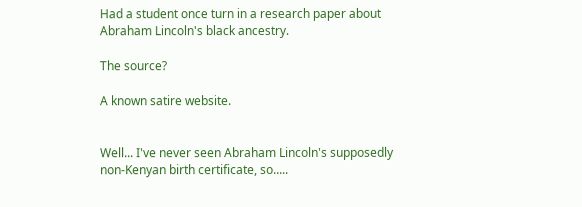Had a student once turn in a research paper about Abraham Lincoln's black ancestry.

The source?

A known satire website.


Well... I've never seen Abraham Lincoln's supposedly non-Kenyan birth certificate, so.....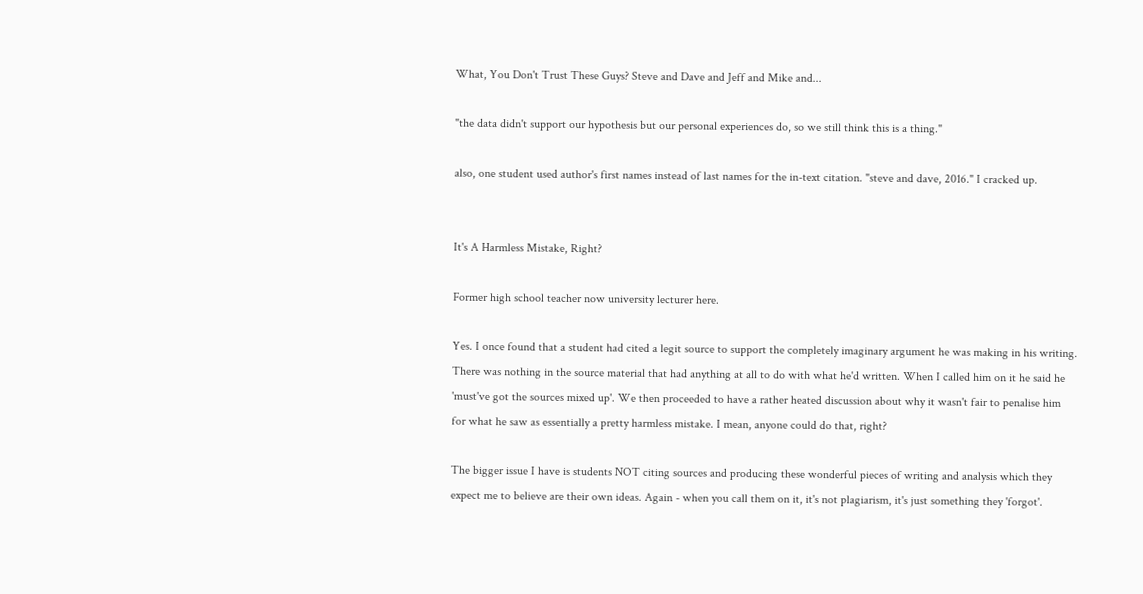What, You Don't Trust These Guys? Steve and Dave and Jeff and Mike and...

"the data didn't support our hypothesis but our personal experiences do, so we still think this is a thing."

also, one student used author's first names instead of last names for the in-text citation. "steve and dave, 2016." I cracked up.


It's A Harmless Mistake, Right?

Former high school teacher now university lecturer here.

Yes. I once found that a student had cited a legit source to support the completely imaginary argument he was making in his writing. There was nothing in the source material that had anything at all to do with what he'd written. When I called him on it he said he 'must've got the sources mixed up'. We then proceeded to have a rather heated discussion about why it wasn't fair to penalise him for what he saw as essentially a pretty harmless mistake. I mean, anyone could do that, right?

The bigger issue I have is students NOT citing sources and producing these wonderful pieces of writing and analysis which they expect me to believe are their own ideas. Again - when you call them on it, it's not plagiarism, it's just something they 'forgot'.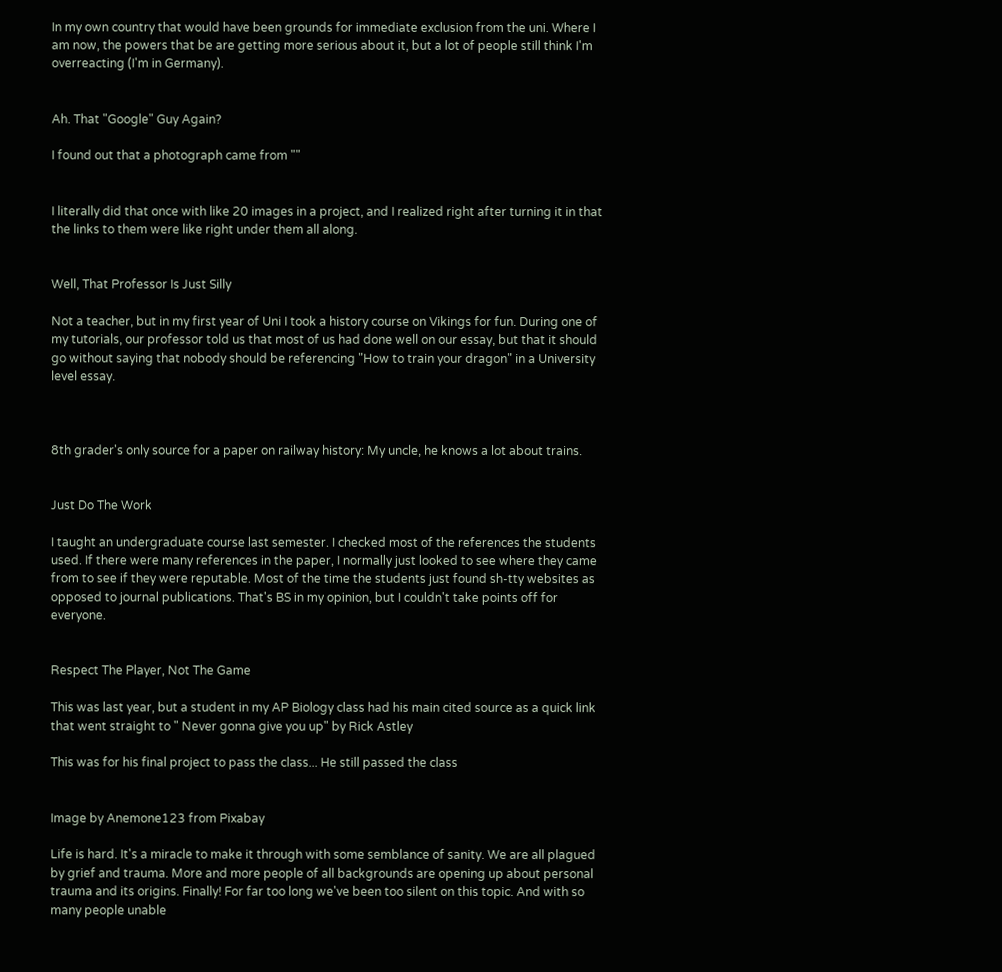In my own country that would have been grounds for immediate exclusion from the uni. Where I am now, the powers that be are getting more serious about it, but a lot of people still think I'm overreacting (I'm in Germany).


Ah. That "Google" Guy Again?

I found out that a photograph came from ""


I literally did that once with like 20 images in a project, and I realized right after turning it in that the links to them were like right under them all along.


Well, That Professor Is Just Silly

Not a teacher, but in my first year of Uni I took a history course on Vikings for fun. During one of my tutorials, our professor told us that most of us had done well on our essay, but that it should go without saying that nobody should be referencing "How to train your dragon" in a University level essay.



8th grader's only source for a paper on railway history: My uncle, he knows a lot about trains.


Just Do The Work

I taught an undergraduate course last semester. I checked most of the references the students used. If there were many references in the paper, I normally just looked to see where they came from to see if they were reputable. Most of the time the students just found sh-tty websites as opposed to journal publications. That's BS in my opinion, but I couldn't take points off for everyone.


Respect The Player, Not The Game

This was last year, but a student in my AP Biology class had his main cited source as a quick link that went straight to " Never gonna give you up" by Rick Astley

This was for his final project to pass the class... He still passed the class


Image by Anemone123 from Pixabay

Life is hard. It's a miracle to make it through with some semblance of sanity. We are all plagued by grief and trauma. More and more people of all backgrounds are opening up about personal trauma and its origins. Finally! For far too long we've been too silent on this topic. And with so many people unable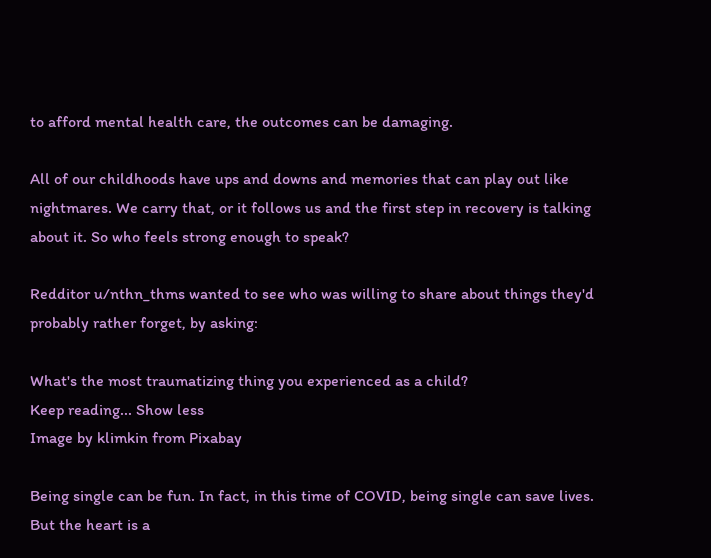to afford mental health care, the outcomes can be damaging.

All of our childhoods have ups and downs and memories that can play out like nightmares. We carry that, or it follows us and the first step in recovery is talking about it. So who feels strong enough to speak?

Redditor u/nthn_thms wanted to see who was willing to share about things they'd probably rather forget, by asking:

What's the most traumatizing thing you experienced as a child?
Keep reading... Show less
Image by klimkin from Pixabay

Being single can be fun. In fact, in this time of COVID, being single can save lives. But the heart is a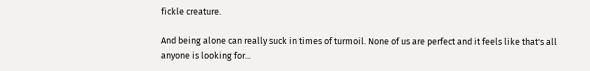fickle creature.

And being alone can really suck in times of turmoil. None of us are perfect and it feels like that's all anyone is looking for...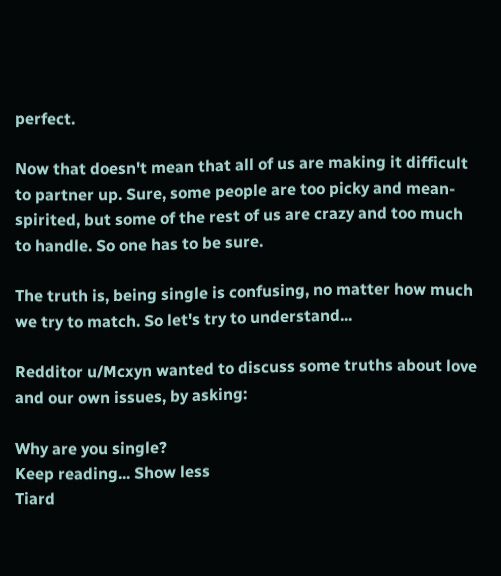perfect.

Now that doesn't mean that all of us are making it difficult to partner up. Sure, some people are too picky and mean-spirited, but some of the rest of us are crazy and too much to handle. So one has to be sure.

The truth is, being single is confusing, no matter how much we try to match. So let's try to understand...

Redditor u/Mcxyn wanted to discuss some truths about love and our own issues, by asking:

Why are you single?
Keep reading... Show less
Tiard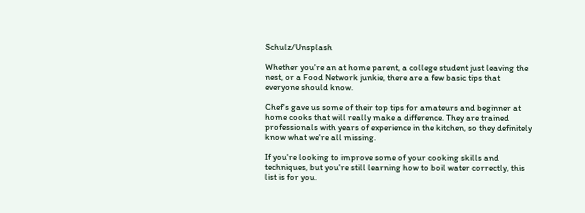Schulz/Unsplash

Whether you're an at home parent, a college student just leaving the nest, or a Food Network junkie, there are a few basic tips that everyone should know.

Chef's gave us some of their top tips for amateurs and beginner at home cooks that will really make a difference. They are trained professionals with years of experience in the kitchen, so they definitely know what we're all missing.

If you're looking to improve some of your cooking skills and techniques, but you're still learning how to boil water correctly, this list is for you.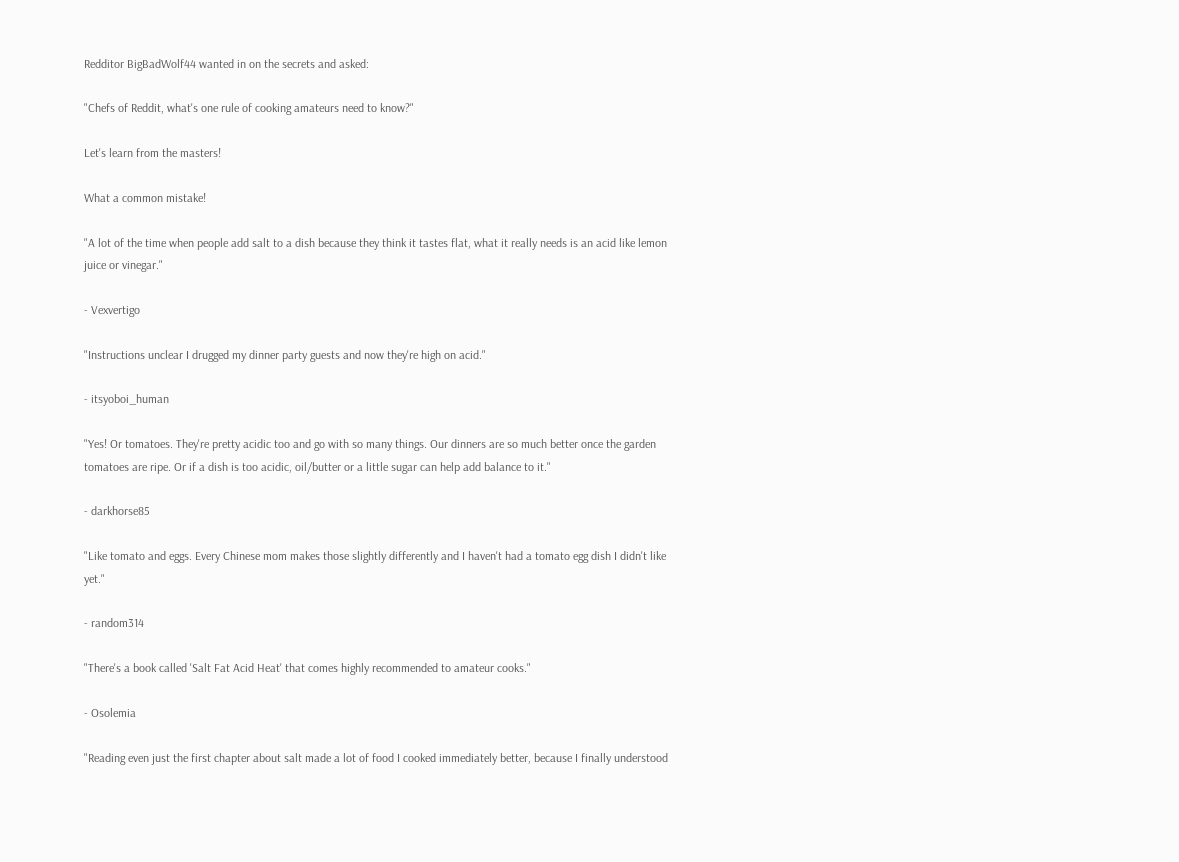Redditor BigBadWolf44 wanted in on the secrets and asked:

"Chefs of Reddit, what's one rule of cooking amateurs need to know?"

Let's learn from the masters!

What a common mistake!

"A lot of the time when people add salt to a dish because they think it tastes flat, what it really needs is an acid like lemon juice or vinegar."

- Vexvertigo

"Instructions unclear I drugged my dinner party guests and now they're high on acid."

- itsyoboi_human

"Yes! Or tomatoes. They're pretty acidic too and go with so many things. Our dinners are so much better once the garden tomatoes are ripe. Or if a dish is too acidic, oil/butter or a little sugar can help add balance to it."

- darkhorse85

"Like tomato and eggs. Every Chinese mom makes those slightly differently and I haven't had a tomato egg dish I didn't like yet."

- random314

"There's a book called 'Salt Fat Acid Heat' that comes highly recommended to amateur cooks."

- Osolemia

"Reading even just the first chapter about salt made a lot of food I cooked immediately better, because I finally understood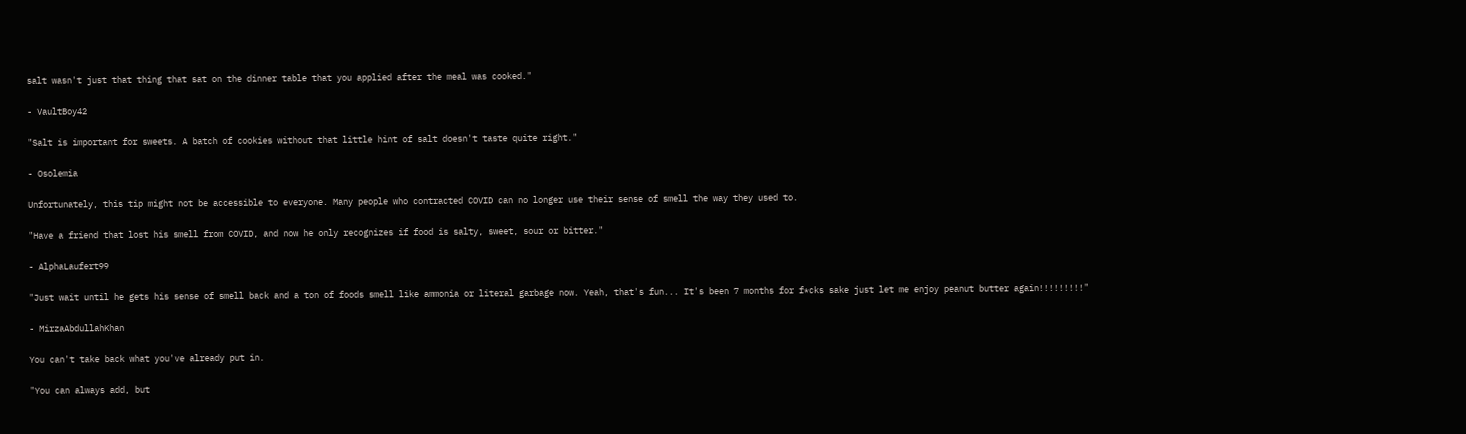salt wasn't just that thing that sat on the dinner table that you applied after the meal was cooked."

- VaultBoy42

"Salt is important for sweets. A batch of cookies without that little hint of salt doesn't taste quite right."

- Osolemia

Unfortunately, this tip might not be accessible to everyone. Many people who contracted COVID can no longer use their sense of smell the way they used to.

"Have a friend that lost his smell from COVID, and now he only recognizes if food is salty, sweet, sour or bitter."

- AlphaLaufert99

"Just wait until he gets his sense of smell back and a ton of foods smell like ammonia or literal garbage now. Yeah, that's fun... It's been 7 months for f*cks sake just let me enjoy peanut butter again!!!!!!!!!"

- MirzaAbdullahKhan

You can't take back what you've already put in.

"You can always add, but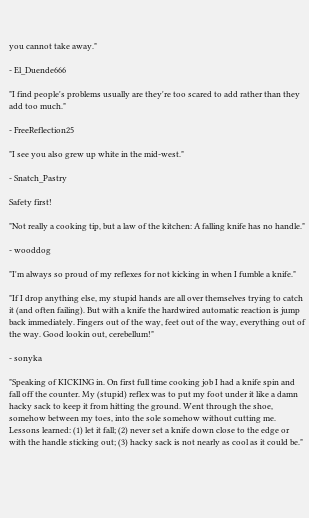you cannot take away."

- El_Duende666

"I find people's problems usually are they're too scared to add rather than they add too much."

- FreeReflection25

"I see you also grew up white in the mid-west."

- Snatch_Pastry

Safety first!

"Not really a cooking tip, but a law of the kitchen: A falling knife has no handle."

- wooddog

"I'm always so proud of my reflexes for not kicking in when I fumble a knife."

"If I drop anything else, my stupid hands are all over themselves trying to catch it (and often failing). But with a knife the hardwired automatic reaction is jump back immediately. Fingers out of the way, feet out of the way, everything out of the way. Good lookin out, cerebellum!"

- sonyka

"Speaking of KICKING in. On first full time cooking job I had a knife spin and fall off the counter. My (stupid) reflex was to put my foot under it like a damn hacky sack to keep it from hitting the ground. Went through the shoe, somehow between my toes, into the sole somehow without cutting me. Lessons learned: (1) let it fall; (2) never set a knife down close to the edge or with the handle sticking out; (3) hacky sack is not nearly as cool as it could be."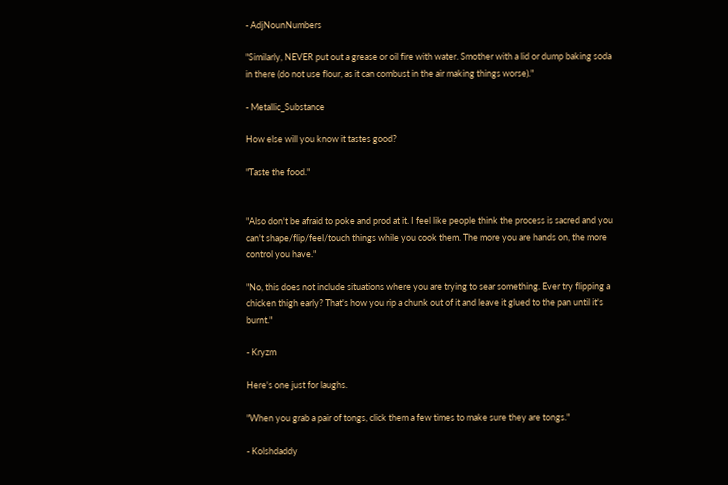- AdjNounNumbers

"Similarly, NEVER put out a grease or oil fire with water. Smother with a lid or dump baking soda in there (do not use flour, as it can combust in the air making things worse)."

- Metallic_Substance

How else will you know it tastes good?

"Taste the food."


"Also don't be afraid to poke and prod at it. I feel like people think the process is sacred and you can't shape/flip/feel/touch things while you cook them. The more you are hands on, the more control you have."

"No, this does not include situations where you are trying to sear something. Ever try flipping a chicken thigh early? That's how you rip a chunk out of it and leave it glued to the pan until it's burnt."

- Kryzm

Here's one just for laughs.

"When you grab a pair of tongs, click them a few times to make sure they are tongs."

- Kolshdaddy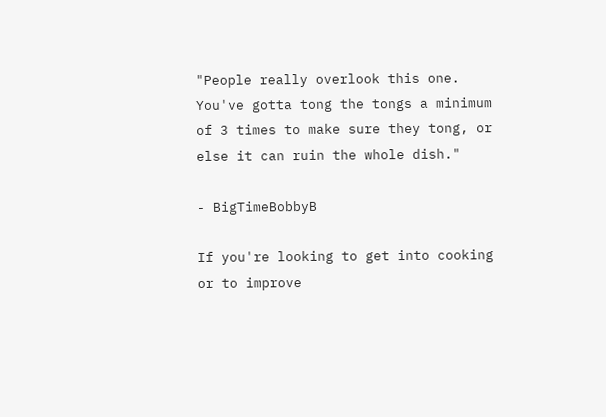"People really overlook this one. You've gotta tong the tongs a minimum of 3 times to make sure they tong, or else it can ruin the whole dish."

- BigTimeBobbyB

If you're looking to get into cooking or to improve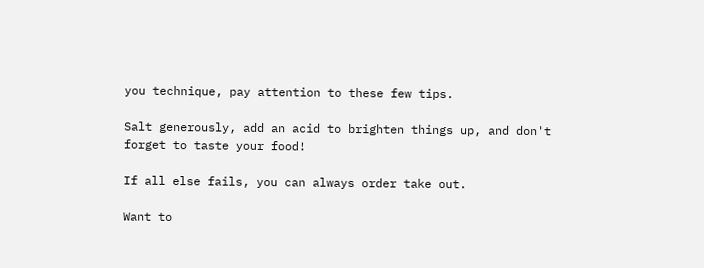you technique, pay attention to these few tips.

Salt generously, add an acid to brighten things up, and don't forget to taste your food!

If all else fails, you can always order take out.

Want to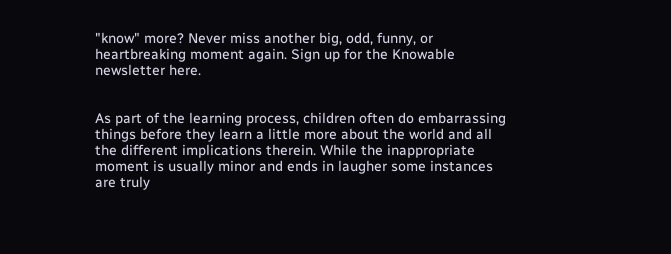"know" more? Never miss another big, odd, funny, or heartbreaking moment again. Sign up for the Knowable newsletter here.


As part of the learning process, children often do embarrassing things before they learn a little more about the world and all the different implications therein. While the inappropriate moment is usually minor and ends in laugher some instances are truly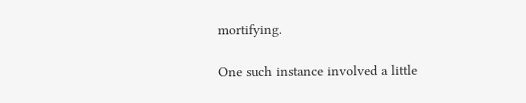mortifying.

One such instance involved a little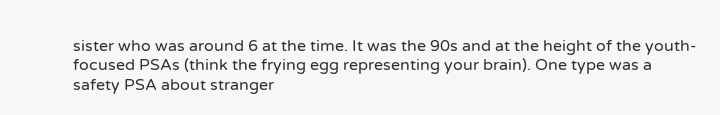sister who was around 6 at the time. It was the 90s and at the height of the youth-focused PSAs (think the frying egg representing your brain). One type was a safety PSA about stranger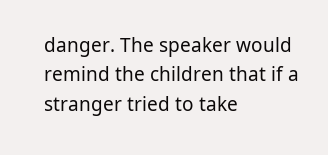danger. The speaker would remind the children that if a stranger tried to take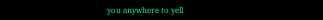you anywhere to yell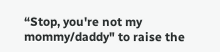“Stop, you're not my mommy/daddy" to raise the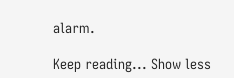alarm.

Keep reading... Show less